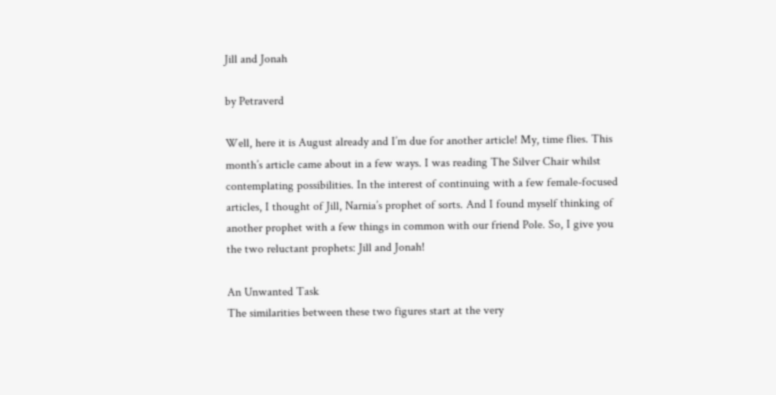Jill and Jonah

by Petraverd

Well, here it is August already and I’m due for another article! My, time flies. This month’s article came about in a few ways. I was reading The Silver Chair whilst contemplating possibilities. In the interest of continuing with a few female-focused articles, I thought of Jill, Narnia’s prophet of sorts. And I found myself thinking of another prophet with a few things in common with our friend Pole. So, I give you the two reluctant prophets: Jill and Jonah!

An Unwanted Task
The similarities between these two figures start at the very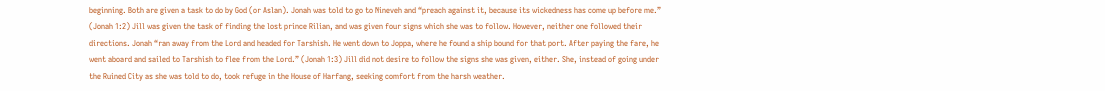beginning. Both are given a task to do by God (or Aslan). Jonah was told to go to Nineveh and “preach against it, because its wickedness has come up before me.” (Jonah 1:2) Jill was given the task of finding the lost prince Rilian, and was given four signs which she was to follow. However, neither one followed their directions. Jonah “ran away from the Lord and headed for Tarshish. He went down to Joppa, where he found a ship bound for that port. After paying the fare, he went aboard and sailed to Tarshish to flee from the Lord.” (Jonah 1:3) Jill did not desire to follow the signs she was given, either. She, instead of going under the Ruined City as she was told to do, took refuge in the House of Harfang, seeking comfort from the harsh weather.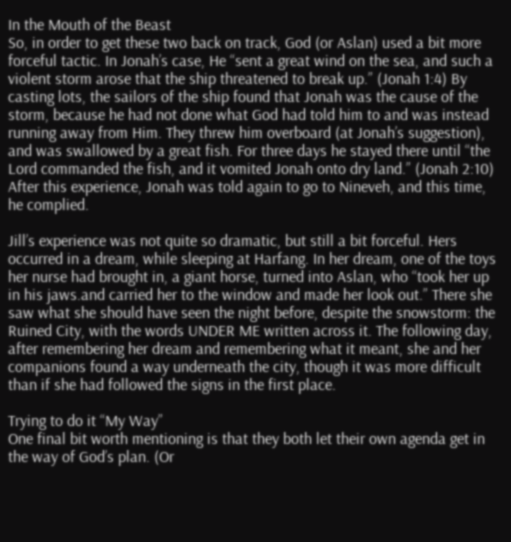In the Mouth of the Beast
So, in order to get these two back on track, God (or Aslan) used a bit more forceful tactic. In Jonah’s case, He “sent a great wind on the sea, and such a violent storm arose that the ship threatened to break up.” (Jonah 1:4) By casting lots, the sailors of the ship found that Jonah was the cause of the storm, because he had not done what God had told him to and was instead running away from Him. They threw him overboard (at Jonah’s suggestion), and was swallowed by a great fish. For three days he stayed there until “the Lord commanded the fish, and it vomited Jonah onto dry land.” (Jonah 2:10) After this experience, Jonah was told again to go to Nineveh, and this time, he complied.

Jill’s experience was not quite so dramatic, but still a bit forceful. Hers occurred in a dream, while sleeping at Harfang. In her dream, one of the toys her nurse had brought in, a giant horse, turned into Aslan, who “took her up in his jaws.and carried her to the window and made her look out.” There she saw what she should have seen the night before, despite the snowstorm: the Ruined City, with the words UNDER ME written across it. The following day, after remembering her dream and remembering what it meant, she and her companions found a way underneath the city, though it was more difficult than if she had followed the signs in the first place.

Trying to do it “My Way”
One final bit worth mentioning is that they both let their own agenda get in the way of God’s plan. (Or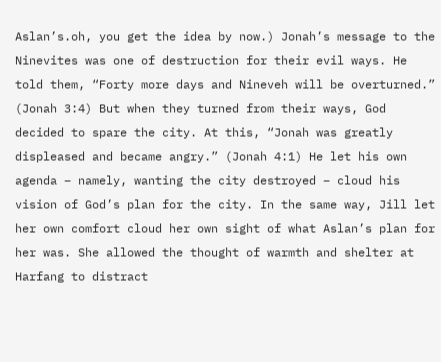Aslan’s.oh, you get the idea by now.) Jonah’s message to the Ninevites was one of destruction for their evil ways. He told them, “Forty more days and Nineveh will be overturned.” (Jonah 3:4) But when they turned from their ways, God decided to spare the city. At this, “Jonah was greatly displeased and became angry.” (Jonah 4:1) He let his own agenda – namely, wanting the city destroyed – cloud his vision of God’s plan for the city. In the same way, Jill let her own comfort cloud her own sight of what Aslan’s plan for her was. She allowed the thought of warmth and shelter at Harfang to distract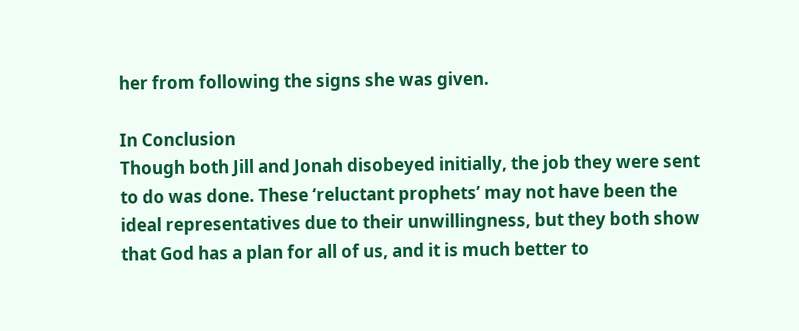her from following the signs she was given.

In Conclusion
Though both Jill and Jonah disobeyed initially, the job they were sent to do was done. These ‘reluctant prophets’ may not have been the ideal representatives due to their unwillingness, but they both show that God has a plan for all of us, and it is much better to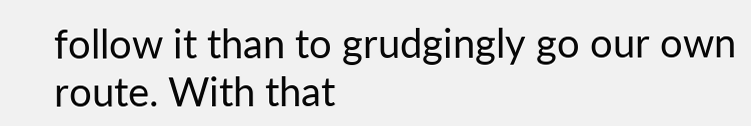follow it than to grudgingly go our own route. With that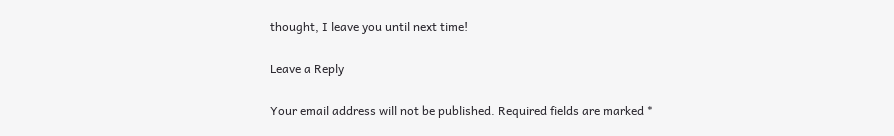thought, I leave you until next time!

Leave a Reply

Your email address will not be published. Required fields are marked *